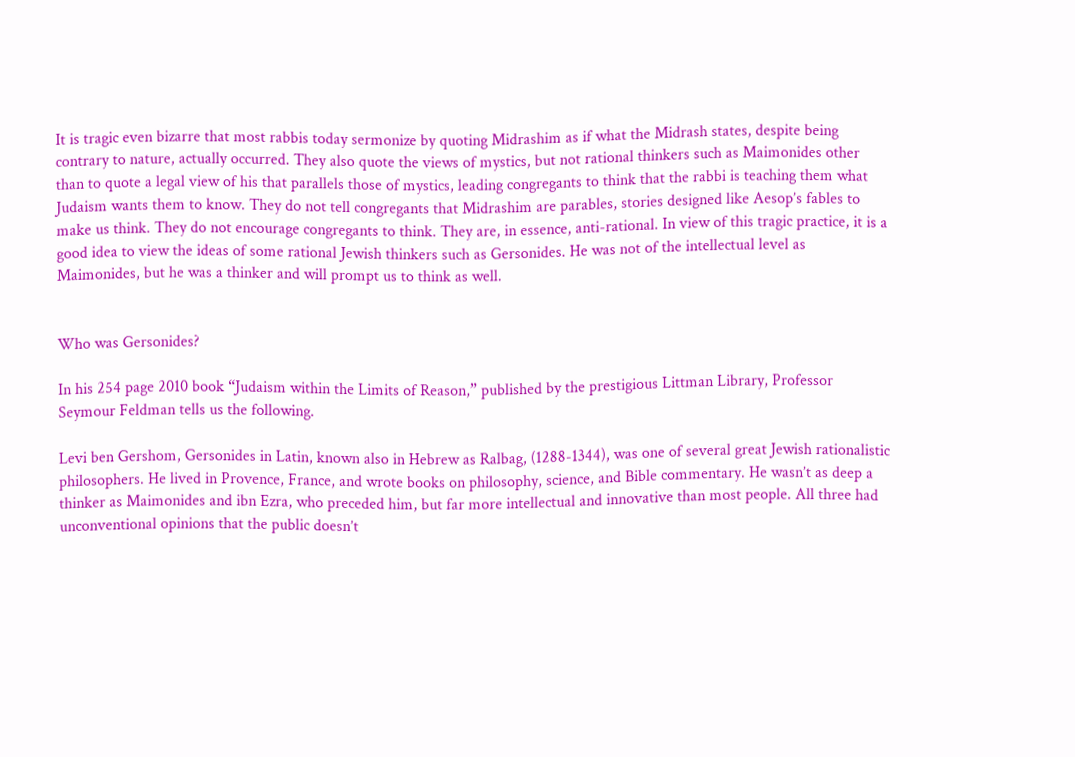It is tragic even bizarre that most rabbis today sermonize by quoting Midrashim as if what the Midrash states, despite being contrary to nature, actually occurred. They also quote the views of mystics, but not rational thinkers such as Maimonides other than to quote a legal view of his that parallels those of mystics, leading congregants to think that the rabbi is teaching them what Judaism wants them to know. They do not tell congregants that Midrashim are parables, stories designed like Aesop’s fables to make us think. They do not encourage congregants to think. They are, in essence, anti-rational. In view of this tragic practice, it is a good idea to view the ideas of some rational Jewish thinkers such as Gersonides. He was not of the intellectual level as Maimonides, but he was a thinker and will prompt us to think as well.


Who was Gersonides?

In his 254 page 2010 book “Judaism within the Limits of Reason,” published by the prestigious Littman Library, Professor Seymour Feldman tells us the following.

Levi ben Gershom, Gersonides in Latin, known also in Hebrew as Ralbag, (1288-1344), was one of several great Jewish rationalistic philosophers. He lived in Provence, France, and wrote books on philosophy, science, and Bible commentary. He wasn’t as deep a thinker as Maimonides and ibn Ezra, who preceded him, but far more intellectual and innovative than most people. All three had unconventional opinions that the public doesn’t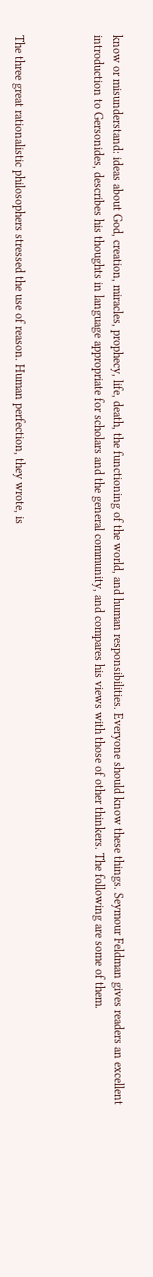know or misunderstand: ideas about God, creation, miracles, prophecy, life, death, the functioning of the world, and human responsibilities. Everyone should know these things. Seymour Feldman gives readers an excellent introduction to Gersonides, describes his thoughts in language appropriate for scholars and the general community, and compares his views with those of other thinkers. The following are some of them.



The three great rationalistic philosophers stressed the use of reason. Human perfection, they wrote, is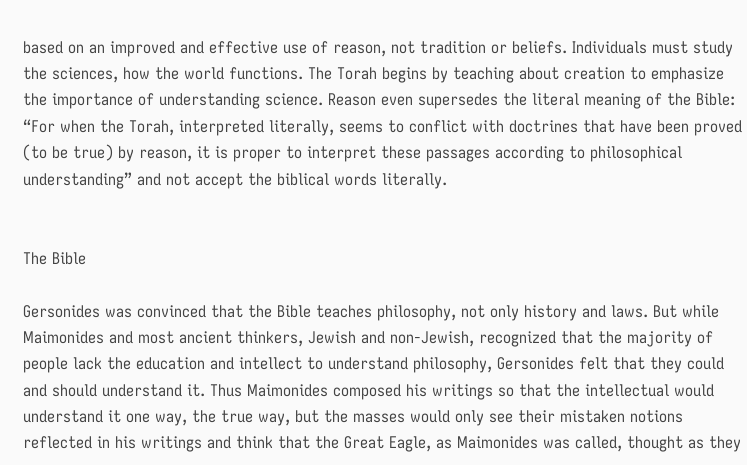based on an improved and effective use of reason, not tradition or beliefs. Individuals must study the sciences, how the world functions. The Torah begins by teaching about creation to emphasize the importance of understanding science. Reason even supersedes the literal meaning of the Bible: “For when the Torah, interpreted literally, seems to conflict with doctrines that have been proved (to be true) by reason, it is proper to interpret these passages according to philosophical understanding” and not accept the biblical words literally.


The Bible

Gersonides was convinced that the Bible teaches philosophy, not only history and laws. But while Maimonides and most ancient thinkers, Jewish and non-Jewish, recognized that the majority of people lack the education and intellect to understand philosophy, Gersonides felt that they could and should understand it. Thus Maimonides composed his writings so that the intellectual would understand it one way, the true way, but the masses would only see their mistaken notions reflected in his writings and think that the Great Eagle, as Maimonides was called, thought as they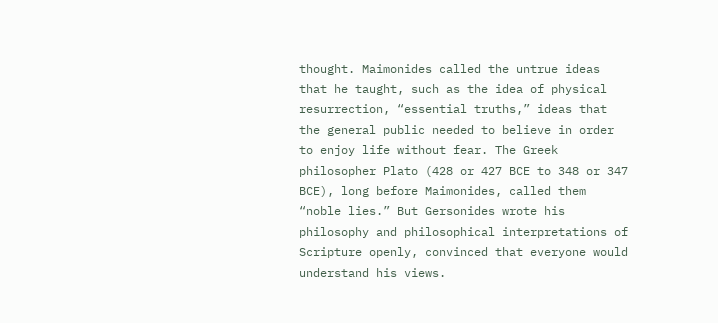thought. Maimonides called the untrue ideas that he taught, such as the idea of physical resurrection, “essential truths,” ideas that the general public needed to believe in order to enjoy life without fear. The Greek philosopher Plato (428 or 427 BCE to 348 or 347 BCE), long before Maimonides, called them “noble lies.” But Gersonides wrote his philosophy and philosophical interpretations of Scripture openly, convinced that everyone would understand his views.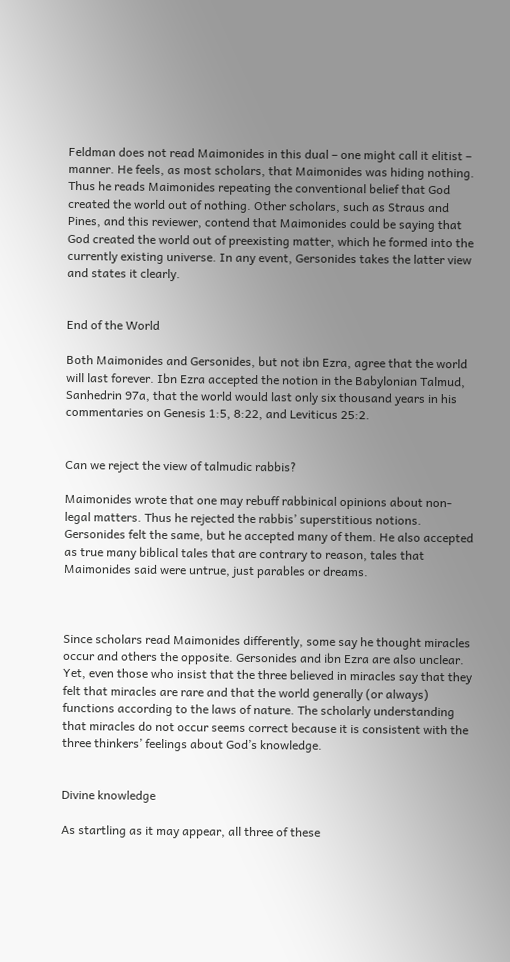Feldman does not read Maimonides in this dual – one might call it elitist – manner. He feels, as most scholars, that Maimonides was hiding nothing. Thus he reads Maimonides repeating the conventional belief that God created the world out of nothing. Other scholars, such as Straus and Pines, and this reviewer, contend that Maimonides could be saying that God created the world out of preexisting matter, which he formed into the currently existing universe. In any event, Gersonides takes the latter view and states it clearly.


End of the World

Both Maimonides and Gersonides, but not ibn Ezra, agree that the world will last forever. Ibn Ezra accepted the notion in the Babylonian Talmud, Sanhedrin 97a, that the world would last only six thousand years in his commentaries on Genesis 1:5, 8:22, and Leviticus 25:2.


Can we reject the view of talmudic rabbis?

Maimonides wrote that one may rebuff rabbinical opinions about non-legal matters. Thus he rejected the rabbis’ superstitious notions. Gersonides felt the same, but he accepted many of them. He also accepted as true many biblical tales that are contrary to reason, tales that Maimonides said were untrue, just parables or dreams.



Since scholars read Maimonides differently, some say he thought miracles occur and others the opposite. Gersonides and ibn Ezra are also unclear. Yet, even those who insist that the three believed in miracles say that they felt that miracles are rare and that the world generally (or always) functions according to the laws of nature. The scholarly understanding that miracles do not occur seems correct because it is consistent with the three thinkers’ feelings about God’s knowledge.


Divine knowledge

As startling as it may appear, all three of these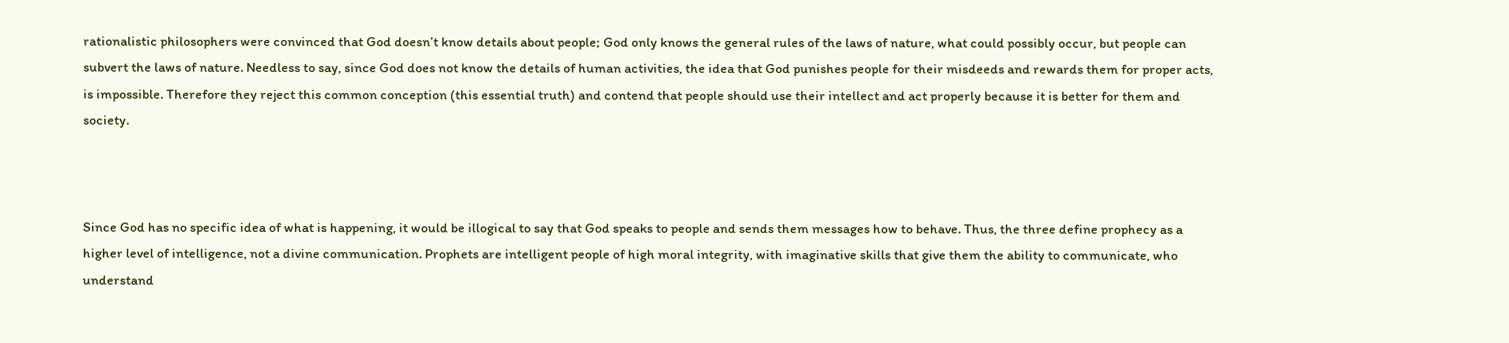rationalistic philosophers were convinced that God doesn’t know details about people; God only knows the general rules of the laws of nature, what could possibly occur, but people can subvert the laws of nature. Needless to say, since God does not know the details of human activities, the idea that God punishes people for their misdeeds and rewards them for proper acts, is impossible. Therefore they reject this common conception (this essential truth) and contend that people should use their intellect and act properly because it is better for them and society.



Since God has no specific idea of what is happening, it would be illogical to say that God speaks to people and sends them messages how to behave. Thus, the three define prophecy as a higher level of intelligence, not a divine communication. Prophets are intelligent people of high moral integrity, with imaginative skills that give them the ability to communicate, who understand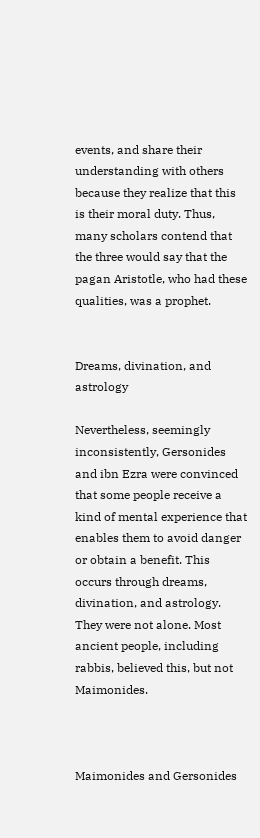events, and share their understanding with others because they realize that this is their moral duty. Thus, many scholars contend that the three would say that the pagan Aristotle, who had these qualities, was a prophet.


Dreams, divination, and astrology

Nevertheless, seemingly inconsistently, Gersonides and ibn Ezra were convinced that some people receive a kind of mental experience that enables them to avoid danger or obtain a benefit. This occurs through dreams, divination, and astrology. They were not alone. Most ancient people, including rabbis, believed this, but not Maimonides.



Maimonides and Gersonides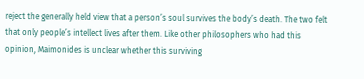reject the generally held view that a person’s soul survives the body’s death. The two felt that only people’s intellect lives after them. Like other philosophers who had this opinion, Maimonides is unclear whether this surviving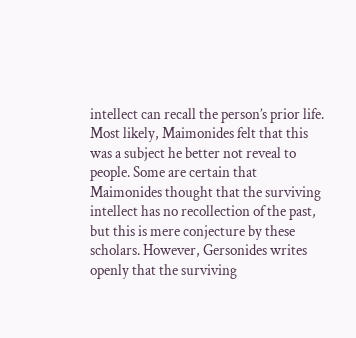intellect can recall the person’s prior life. Most likely, Maimonides felt that this was a subject he better not reveal to people. Some are certain that Maimonides thought that the surviving intellect has no recollection of the past, but this is mere conjecture by these scholars. However, Gersonides writes openly that the surviving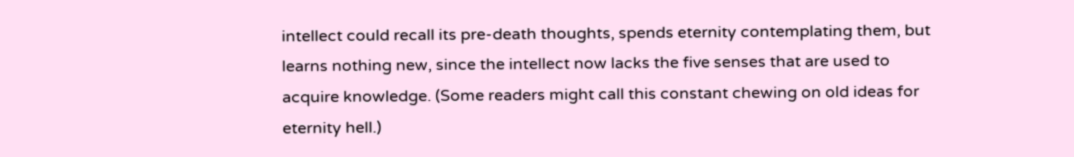intellect could recall its pre-death thoughts, spends eternity contemplating them, but learns nothing new, since the intellect now lacks the five senses that are used to acquire knowledge. (Some readers might call this constant chewing on old ideas for eternity hell.)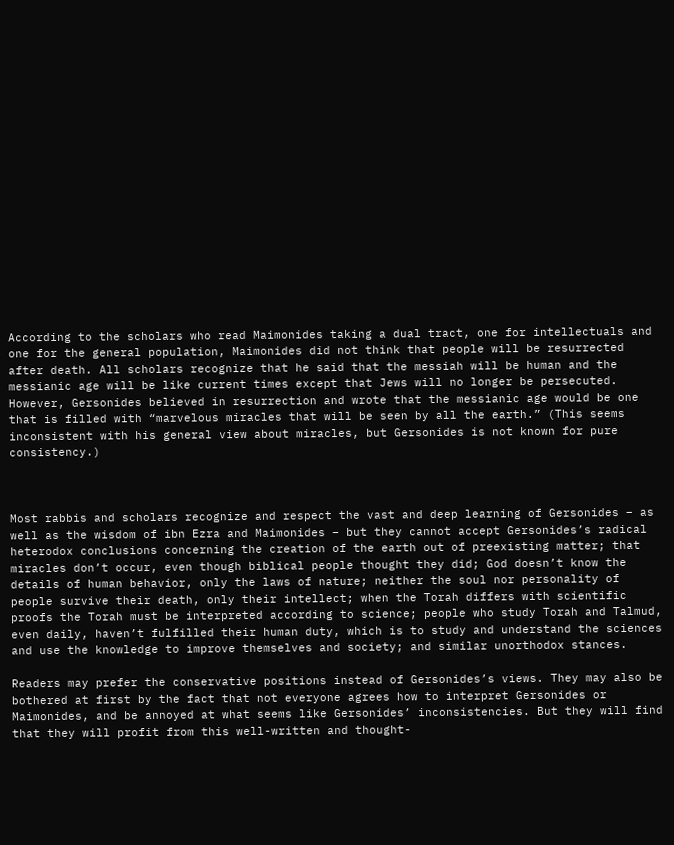According to the scholars who read Maimonides taking a dual tract, one for intellectuals and one for the general population, Maimonides did not think that people will be resurrected after death. All scholars recognize that he said that the messiah will be human and the messianic age will be like current times except that Jews will no longer be persecuted. However, Gersonides believed in resurrection and wrote that the messianic age would be one that is filled with “marvelous miracles that will be seen by all the earth.” (This seems inconsistent with his general view about miracles, but Gersonides is not known for pure consistency.)



Most rabbis and scholars recognize and respect the vast and deep learning of Gersonides – as well as the wisdom of ibn Ezra and Maimonides – but they cannot accept Gersonides’s radical heterodox conclusions concerning the creation of the earth out of preexisting matter; that miracles don’t occur, even though biblical people thought they did; God doesn’t know the details of human behavior, only the laws of nature; neither the soul nor personality of people survive their death, only their intellect; when the Torah differs with scientific proofs the Torah must be interpreted according to science; people who study Torah and Talmud, even daily, haven’t fulfilled their human duty, which is to study and understand the sciences and use the knowledge to improve themselves and society; and similar unorthodox stances.

Readers may prefer the conservative positions instead of Gersonides’s views. They may also be bothered at first by the fact that not everyone agrees how to interpret Gersonides or Maimonides, and be annoyed at what seems like Gersonides’ inconsistencies. But they will find that they will profit from this well-written and thought-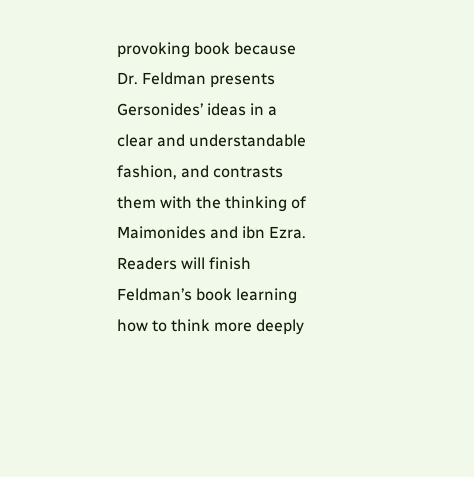provoking book because Dr. Feldman presents Gersonides’ ideas in a clear and understandable fashion, and contrasts them with the thinking of Maimonides and ibn Ezra. Readers will finish Feldman’s book learning how to think more deeply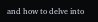and how to delve into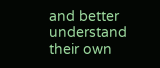and better understand their own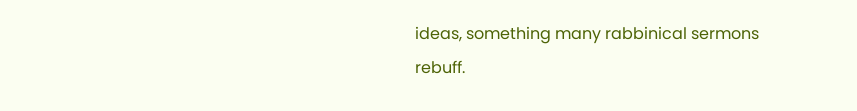ideas, something many rabbinical sermons rebuff.